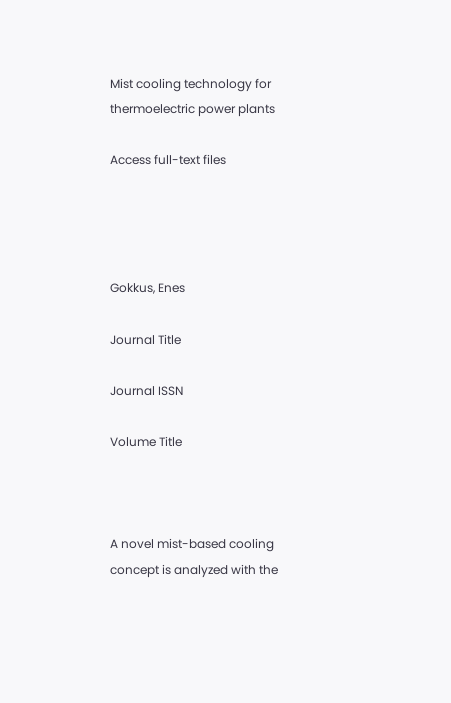Mist cooling technology for thermoelectric power plants

Access full-text files




Gokkus, Enes

Journal Title

Journal ISSN

Volume Title



A novel mist-based cooling concept is analyzed with the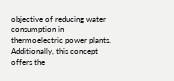objective of reducing water consumption in thermoelectric power plants. Additionally, this concept offers the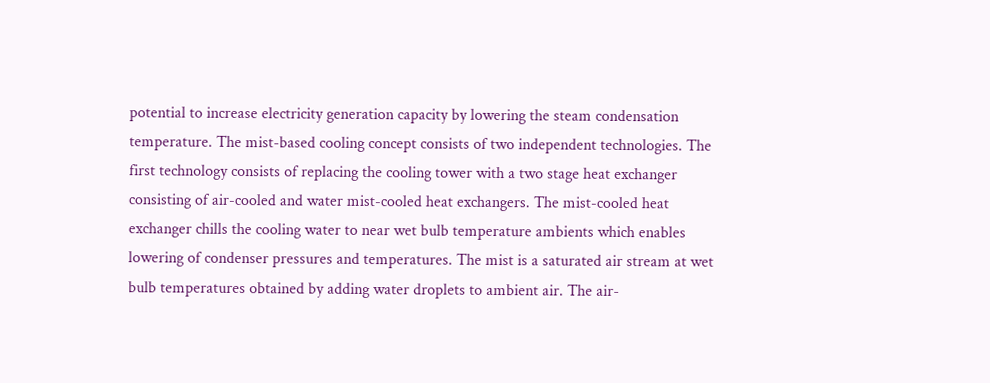potential to increase electricity generation capacity by lowering the steam condensation temperature. The mist-based cooling concept consists of two independent technologies. The first technology consists of replacing the cooling tower with a two stage heat exchanger consisting of air-cooled and water mist-cooled heat exchangers. The mist-cooled heat exchanger chills the cooling water to near wet bulb temperature ambients which enables lowering of condenser pressures and temperatures. The mist is a saturated air stream at wet bulb temperatures obtained by adding water droplets to ambient air. The air-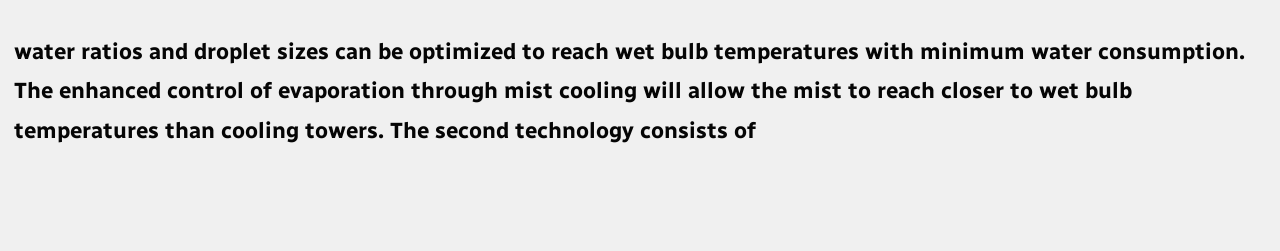water ratios and droplet sizes can be optimized to reach wet bulb temperatures with minimum water consumption. The enhanced control of evaporation through mist cooling will allow the mist to reach closer to wet bulb temperatures than cooling towers. The second technology consists of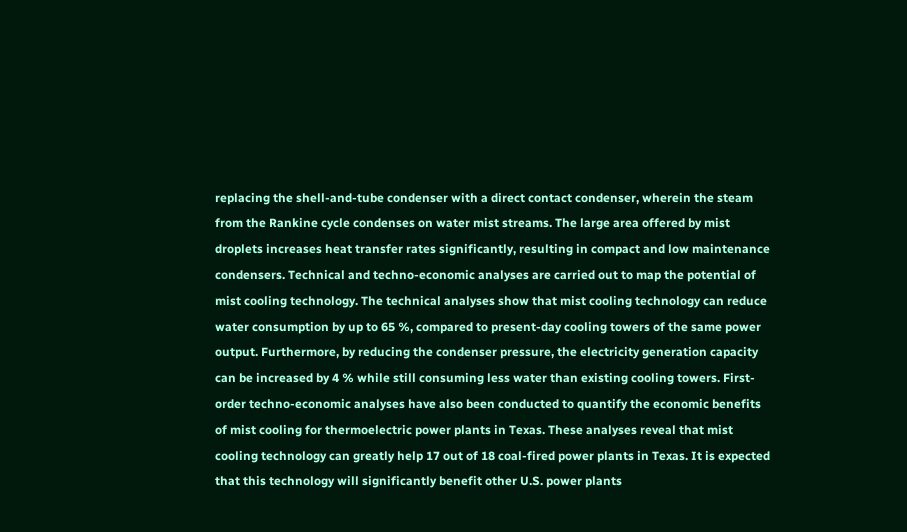replacing the shell-and-tube condenser with a direct contact condenser, wherein the steam from the Rankine cycle condenses on water mist streams. The large area offered by mist droplets increases heat transfer rates significantly, resulting in compact and low maintenance condensers. Technical and techno-economic analyses are carried out to map the potential of mist cooling technology. The technical analyses show that mist cooling technology can reduce water consumption by up to 65 %, compared to present-day cooling towers of the same power output. Furthermore, by reducing the condenser pressure, the electricity generation capacity can be increased by 4 % while still consuming less water than existing cooling towers. First-order techno-economic analyses have also been conducted to quantify the economic benefits of mist cooling for thermoelectric power plants in Texas. These analyses reveal that mist cooling technology can greatly help 17 out of 18 coal-fired power plants in Texas. It is expected that this technology will significantly benefit other U.S. power plants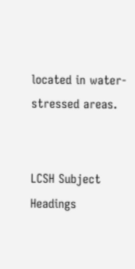located in water-stressed areas.


LCSH Subject Headings